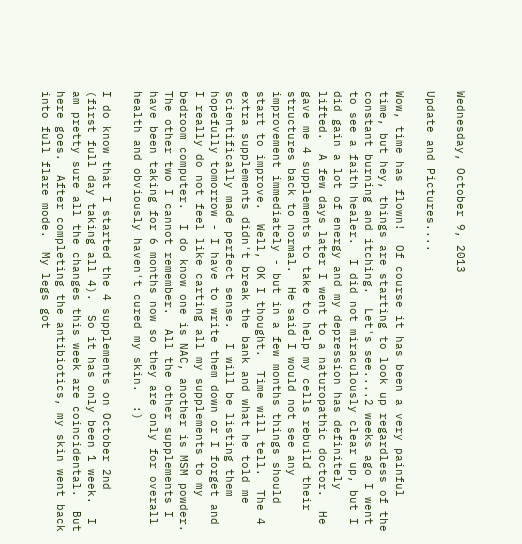Wednesday, October 9, 2013

Update and Pictures....

Wow, time has flown!  Of course it has been a very painful time, but hey, things are starting to look up regardless of the constant burning and itching.  Let's see....2 weeks ago I went to see a faith healer.  I did not miraculously clear up, but I did gain a lot of energy and my depression has definitely lifted.  A few days later I went to a naturopathic doctor.  He gave me 4 supplements to take to help my cells rebuild their structures back to normal.  He said I would not see any improvement immediately - but in a few months things should start to improve.  Well, OK I thought.  Time will tell.  The 4 extra supplements didn't break the bank and what he told me scientifically made perfect sense.  I will be listing them hopefully tomorrow - I have to write them down or I forget and I really do not feel like carting all my supplements to my bedroom computer.  I do know one is NAC, another is MSM powder.  The other two I cannot remember.  All the other supplements I have been taking for 6 months now so they are only for overall health and obviously haven't cured my skin.  :)

I do know that I started the 4 supplements on October 2nd (first full day taking all 4).  So it has only been 1 week.  I am pretty sure all the changes this week are coincidental.  But here goes.  After completing the antibiotics, my skin went back into full flare mode.  My legs got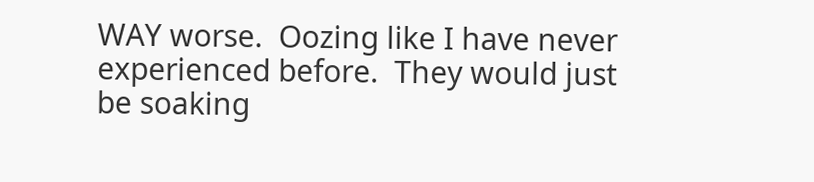WAY worse.  Oozing like I have never experienced before.  They would just be soaking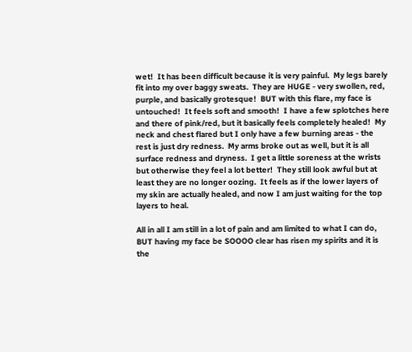wet!  It has been difficult because it is very painful.  My legs barely fit into my over baggy sweats.  They are HUGE - very swollen, red, purple, and basically grotesque!  BUT with this flare, my face is untouched!  It feels soft and smooth!  I have a few splotches here and there of pink/red, but it basically feels completely healed!  My neck and chest flared but I only have a few burning areas - the rest is just dry redness.  My arms broke out as well, but it is all surface redness and dryness.  I get a little soreness at the wrists but otherwise they feel a lot better!  They still look awful but at least they are no longer oozing.  It feels as if the lower layers of my skin are actually healed, and now I am just waiting for the top layers to heal.

All in all I am still in a lot of pain and am limited to what I can do, BUT having my face be SOOOO clear has risen my spirits and it is the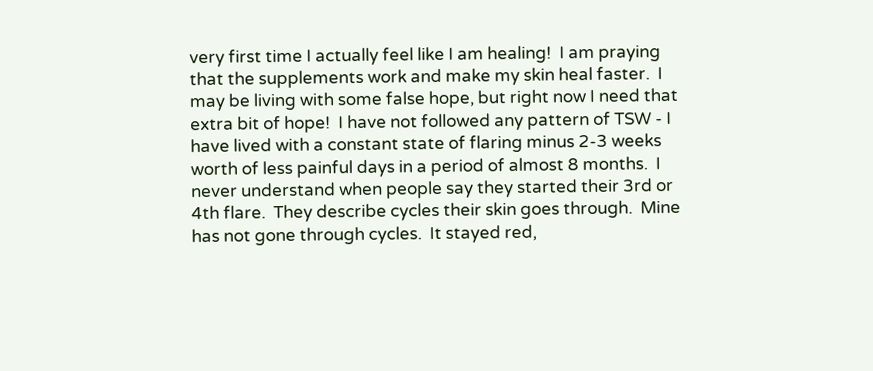very first time I actually feel like I am healing!  I am praying that the supplements work and make my skin heal faster.  I may be living with some false hope, but right now I need that extra bit of hope!  I have not followed any pattern of TSW - I have lived with a constant state of flaring minus 2-3 weeks worth of less painful days in a period of almost 8 months.  I never understand when people say they started their 3rd or 4th flare.  They describe cycles their skin goes through.  Mine has not gone through cycles.  It stayed red,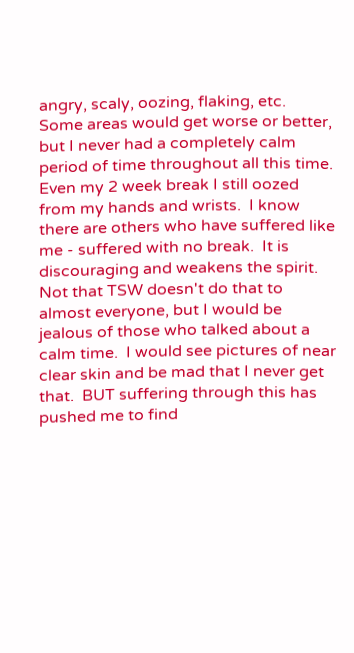angry, scaly, oozing, flaking, etc.  Some areas would get worse or better, but I never had a completely calm period of time throughout all this time.  Even my 2 week break I still oozed from my hands and wrists.  I know there are others who have suffered like me - suffered with no break.  It is discouraging and weakens the spirit.  Not that TSW doesn't do that to almost everyone, but I would be jealous of those who talked about a calm time.  I would see pictures of near clear skin and be mad that I never get that.  BUT suffering through this has pushed me to find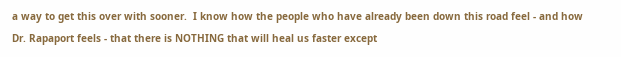a way to get this over with sooner.  I know how the people who have already been down this road feel - and how Dr. Rapaport feels - that there is NOTHING that will heal us faster except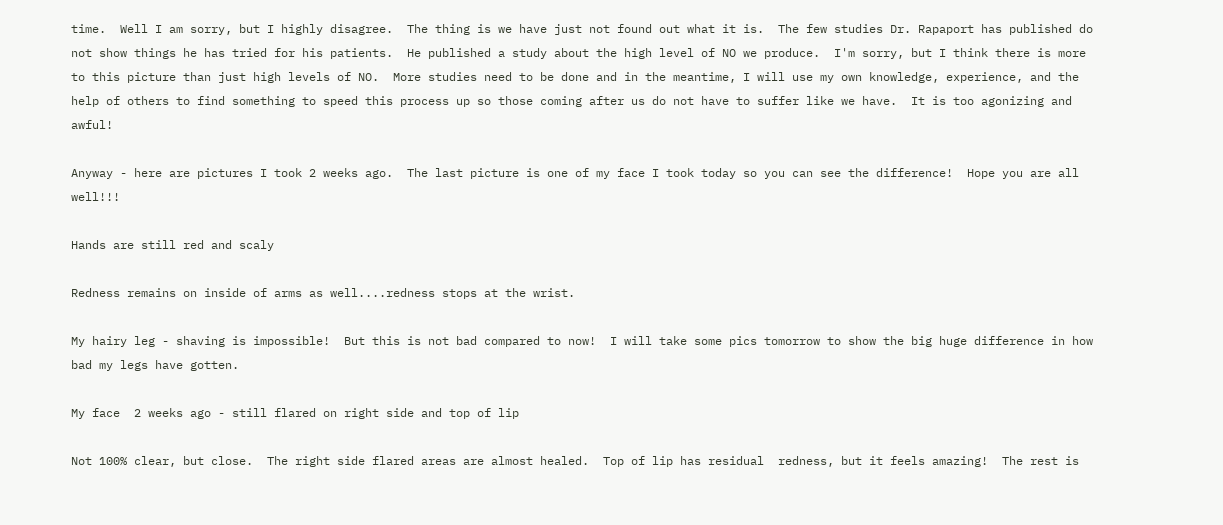time.  Well I am sorry, but I highly disagree.  The thing is we have just not found out what it is.  The few studies Dr. Rapaport has published do not show things he has tried for his patients.  He published a study about the high level of NO we produce.  I'm sorry, but I think there is more to this picture than just high levels of NO.  More studies need to be done and in the meantime, I will use my own knowledge, experience, and the help of others to find something to speed this process up so those coming after us do not have to suffer like we have.  It is too agonizing and awful!

Anyway - here are pictures I took 2 weeks ago.  The last picture is one of my face I took today so you can see the difference!  Hope you are all well!!!

Hands are still red and scaly

Redness remains on inside of arms as well....redness stops at the wrist.

My hairy leg - shaving is impossible!  But this is not bad compared to now!  I will take some pics tomorrow to show the big huge difference in how bad my legs have gotten.

My face  2 weeks ago - still flared on right side and top of lip

Not 100% clear, but close.  The right side flared areas are almost healed.  Top of lip has residual  redness, but it feels amazing!  The rest is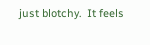just blotchy.  It feels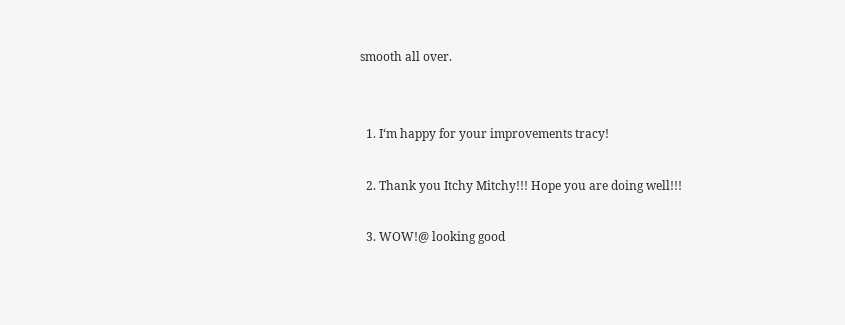smooth all over.


  1. I‘m happy for your improvements tracy!

  2. Thank you Itchy Mitchy!!! Hope you are doing well!!!

  3. WOW!@ looking good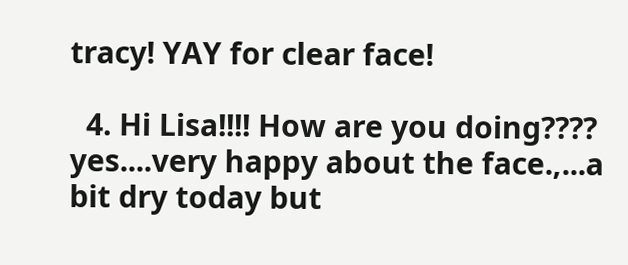tracy! YAY for clear face!

  4. Hi Lisa!!!! How are you doing???? yes....very happy about the face.,...a bit dry today but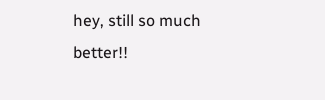hey, still so much better!!